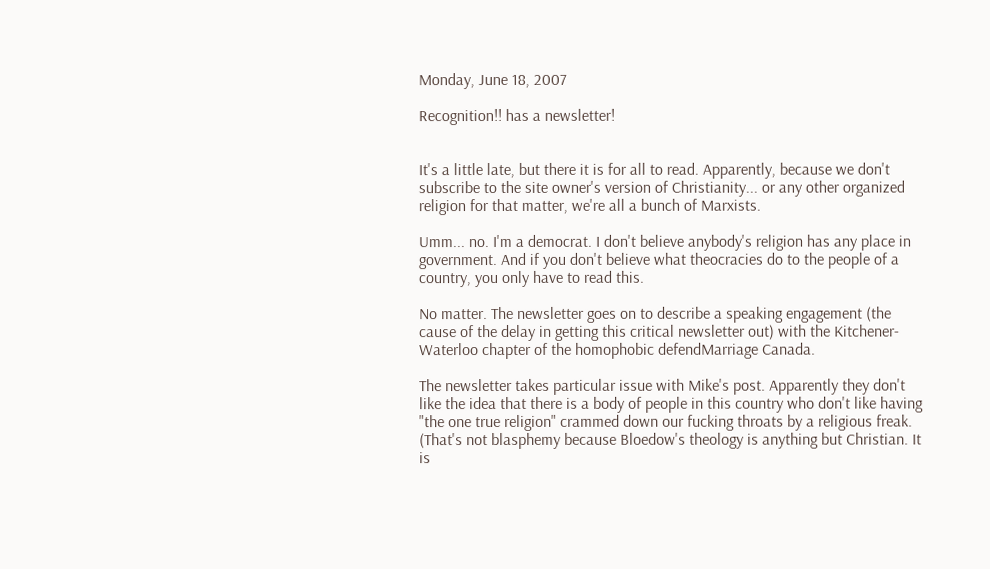Monday, June 18, 2007

Recognition!! has a newsletter!


It's a little late, but there it is for all to read. Apparently, because we don't subscribe to the site owner's version of Christianity... or any other organized religion for that matter, we're all a bunch of Marxists.

Umm... no. I'm a democrat. I don't believe anybody's religion has any place in government. And if you don't believe what theocracies do to the people of a country, you only have to read this.

No matter. The newsletter goes on to describe a speaking engagement (the cause of the delay in getting this critical newsletter out) with the Kitchener-Waterloo chapter of the homophobic defendMarriage Canada.

The newsletter takes particular issue with Mike's post. Apparently they don't like the idea that there is a body of people in this country who don't like having "the one true religion" crammed down our fucking throats by a religious freak. (That's not blasphemy because Bloedow's theology is anything but Christian. It is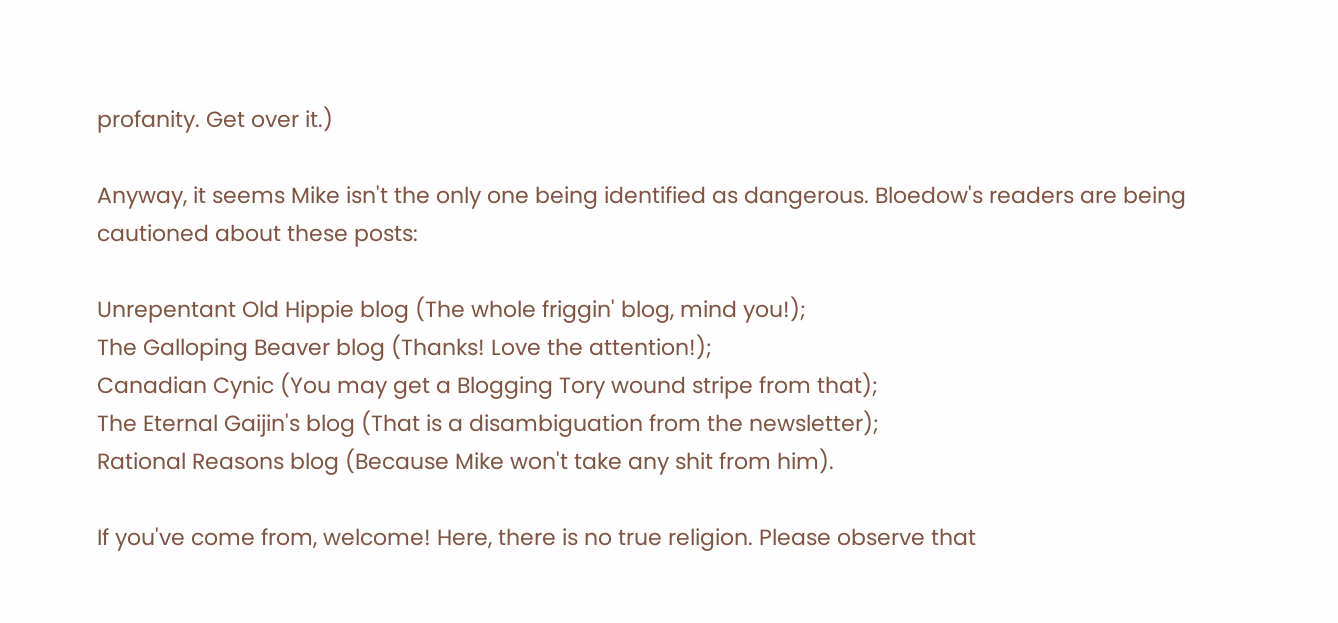profanity. Get over it.)

Anyway, it seems Mike isn't the only one being identified as dangerous. Bloedow's readers are being cautioned about these posts:

Unrepentant Old Hippie blog (The whole friggin' blog, mind you!);
The Galloping Beaver blog (Thanks! Love the attention!);
Canadian Cynic (You may get a Blogging Tory wound stripe from that);
The Eternal Gaijin's blog (That is a disambiguation from the newsletter);
Rational Reasons blog (Because Mike won't take any shit from him).

If you've come from, welcome! Here, there is no true religion. Please observe that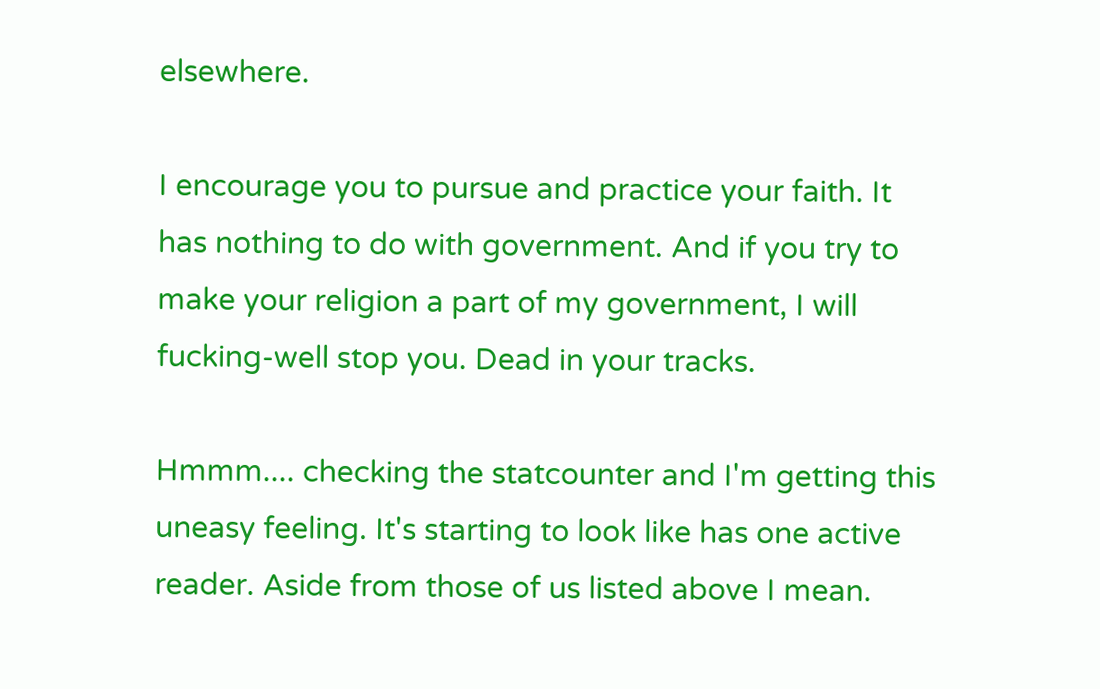elsewhere.

I encourage you to pursue and practice your faith. It has nothing to do with government. And if you try to make your religion a part of my government, I will fucking-well stop you. Dead in your tracks.

Hmmm.... checking the statcounter and I'm getting this uneasy feeling. It's starting to look like has one active reader. Aside from those of us listed above I mean.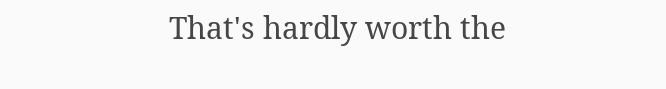That's hardly worth the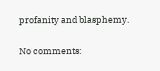profanity and blasphemy.

No comments: